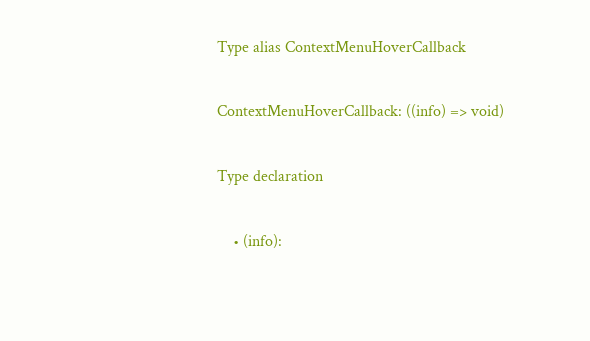Type alias ContextMenuHoverCallback

ContextMenuHoverCallback: ((info) => void)

Type declaration

    • (info):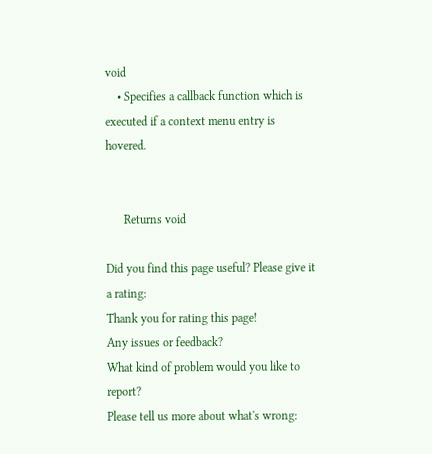void
    • Specifies a callback function which is executed if a context menu entry is hovered.


      Returns void

Did you find this page useful? Please give it a rating:
Thank you for rating this page!
Any issues or feedback?
What kind of problem would you like to report?
Please tell us more about what's wrong: